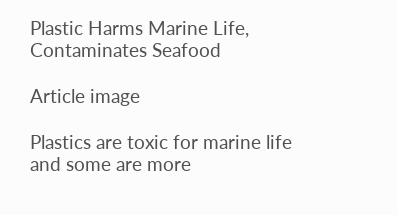Plastic Harms Marine Life, Contaminates Seafood

Article image

Plastics are toxic for marine life and some are more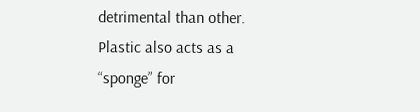detrimental than other. Plastic also acts as a “sponge” for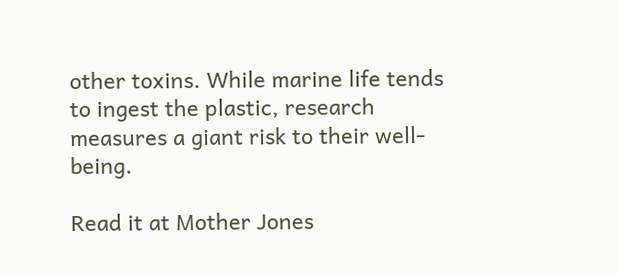other toxins. While marine life tends to ingest the plastic, research measures a giant risk to their well-being.

Read it at Mother Jones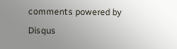comments powered by Disqus